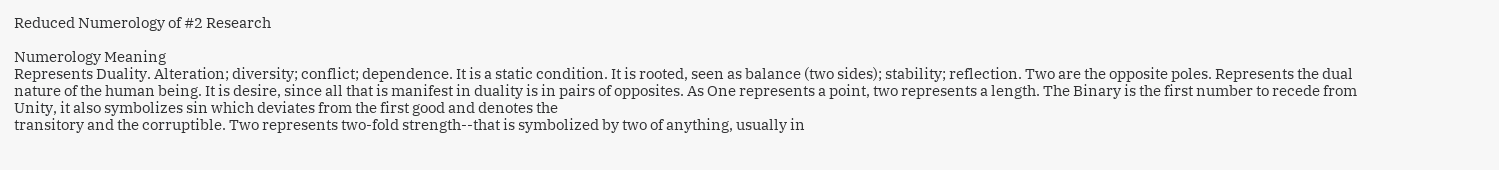Reduced Numerology of #2 Research

Numerology Meaning
Represents Duality. Alteration; diversity; conflict; dependence. It is a static condition. It is rooted, seen as balance (two sides); stability; reflection. Two are the opposite poles. Represents the dual nature of the human being. It is desire, since all that is manifest in duality is in pairs of opposites. As One represents a point, two represents a length. The Binary is the first number to recede from Unity, it also symbolizes sin which deviates from the first good and denotes the
transitory and the corruptible. Two represents two-fold strength--that is symbolized by two of anything, usually in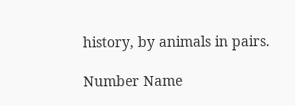history, by animals in pairs.

Number Name